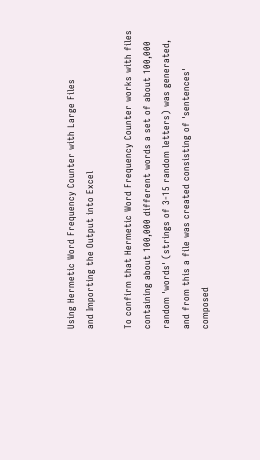Using Hermetic Word Frequency Counter with Large Files
and Importing the Output into Excel

To confirm that Hermetic Word Frequency Counter works with files containing about 100,000 different words a set of about 100,000 random 'words' (strings of 3-15 random letters) was generated, and from this a file was created consisting of 'sentences' composed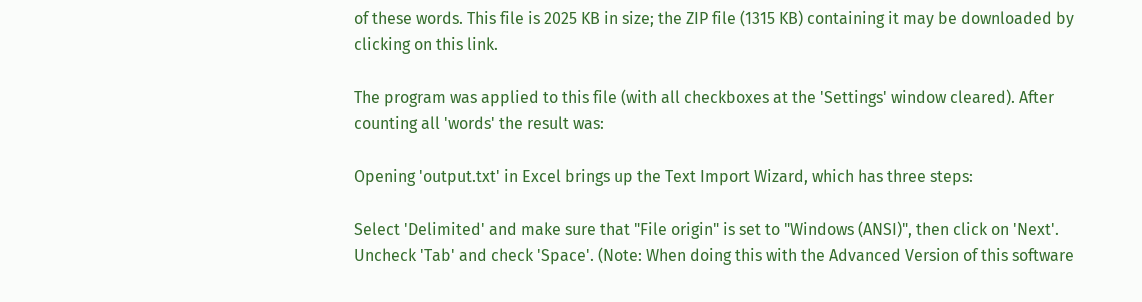of these words. This file is 2025 KB in size; the ZIP file (1315 KB) containing it may be downloaded by clicking on this link.

The program was applied to this file (with all checkboxes at the 'Settings' window cleared). After counting all 'words' the result was:

Opening 'output.txt' in Excel brings up the Text Import Wizard, which has three steps:

Select 'Delimited' and make sure that "File origin" is set to "Windows (ANSI)", then click on 'Next'. Uncheck 'Tab' and check 'Space'. (Note: When doing this with the Advanced Version of this software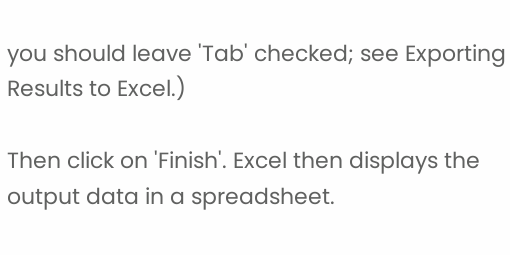you should leave 'Tab' checked; see Exporting Results to Excel.)

Then click on 'Finish'. Excel then displays the output data in a spreadsheet.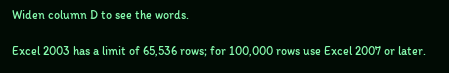Widen column D to see the words.

Excel 2003 has a limit of 65,536 rows; for 100,000 rows use Excel 2007 or later.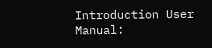Introduction User Manual: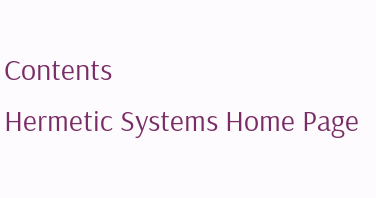Contents
Hermetic Systems Home Page